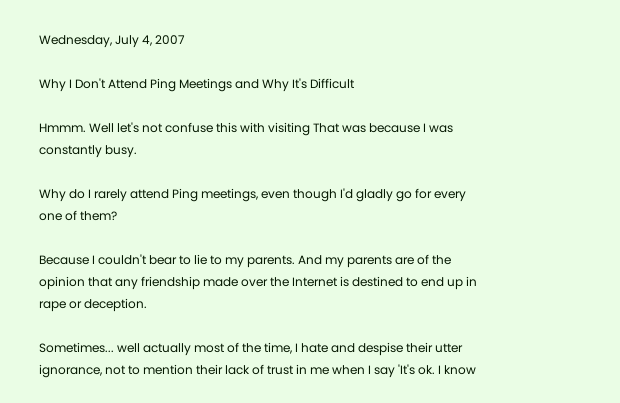Wednesday, July 4, 2007

Why I Don't Attend Ping Meetings and Why It's Difficult

Hmmm. Well let's not confuse this with visiting That was because I was constantly busy.

Why do I rarely attend Ping meetings, even though I'd gladly go for every one of them?

Because I couldn't bear to lie to my parents. And my parents are of the opinion that any friendship made over the Internet is destined to end up in rape or deception.

Sometimes... well actually most of the time, I hate and despise their utter ignorance, not to mention their lack of trust in me when I say 'It's ok. I know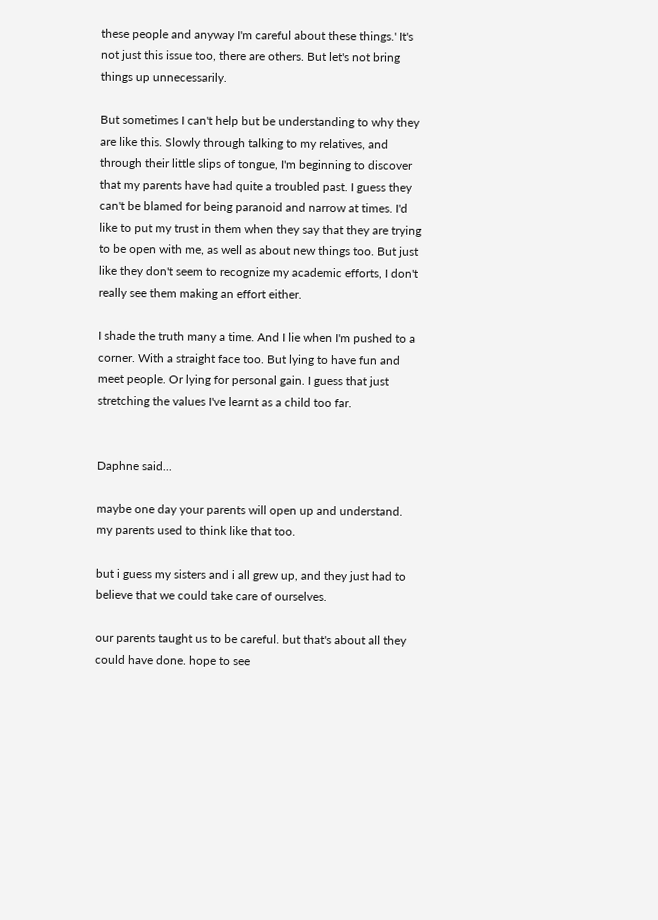these people and anyway I'm careful about these things.' It's not just this issue too, there are others. But let's not bring things up unnecessarily.

But sometimes I can't help but be understanding to why they are like this. Slowly through talking to my relatives, and through their little slips of tongue, I'm beginning to discover that my parents have had quite a troubled past. I guess they can't be blamed for being paranoid and narrow at times. I'd like to put my trust in them when they say that they are trying to be open with me, as well as about new things too. But just like they don't seem to recognize my academic efforts, I don't really see them making an effort either.

I shade the truth many a time. And I lie when I'm pushed to a corner. With a straight face too. But lying to have fun and meet people. Or lying for personal gain. I guess that just stretching the values I've learnt as a child too far.


Daphne said...

maybe one day your parents will open up and understand. my parents used to think like that too.

but i guess my sisters and i all grew up, and they just had to believe that we could take care of ourselves.

our parents taught us to be careful. but that's about all they could have done. hope to see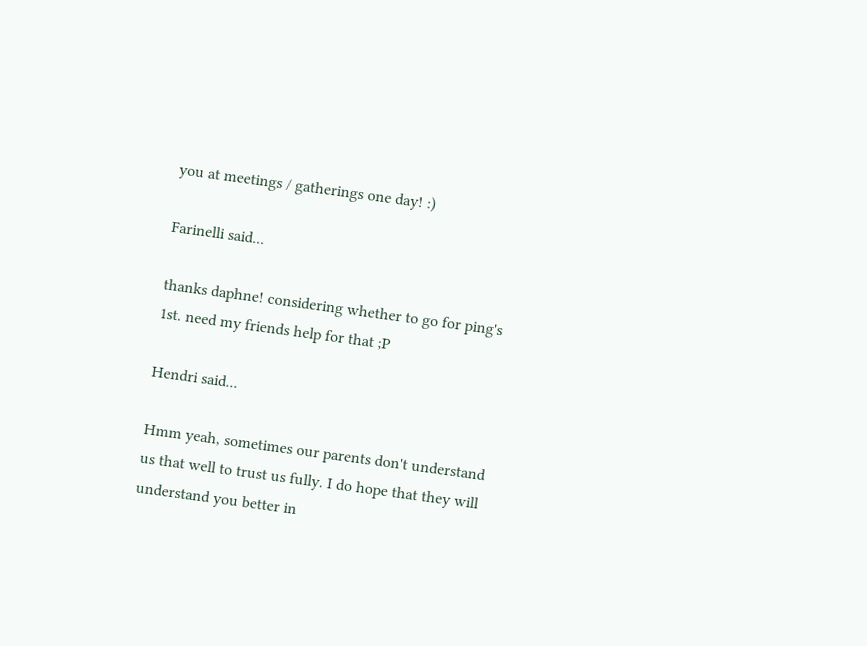you at meetings / gatherings one day! :)

Farinelli said...

thanks daphne! considering whether to go for ping's 1st. need my friends help for that ;P

Hendri said...

Hmm yeah, sometimes our parents don't understand us that well to trust us fully. I do hope that they will understand you better in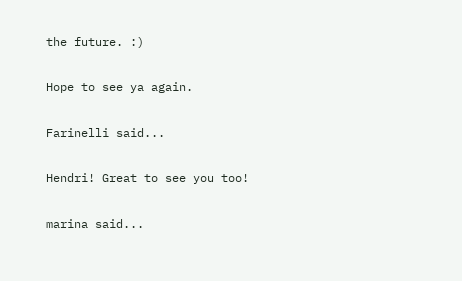the future. :)

Hope to see ya again.

Farinelli said...

Hendri! Great to see you too!

marina said...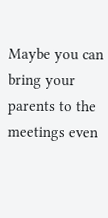Maybe you can bring your parents to the meetings even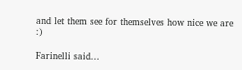and let them see for themselves how nice we are :)

Farinelli said...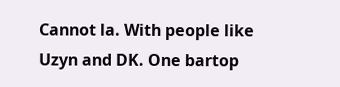Cannot la. With people like Uzyn and DK. One bartop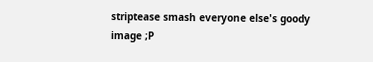striptease smash everyone else's goody image ;P